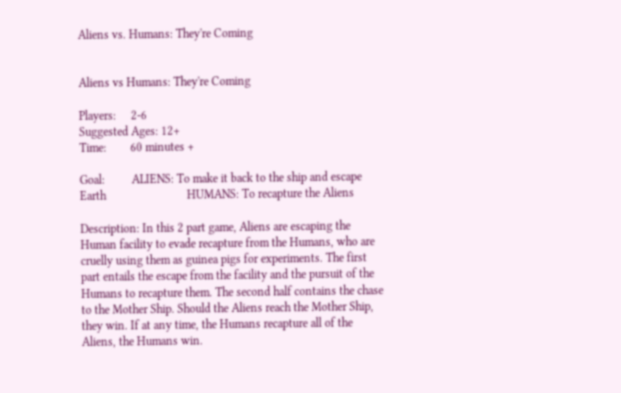Aliens vs. Humans: They're Coming


Aliens vs Humans: They're Coming

Players:     2-6                                                                                                             Suggested Ages: 12+
Time:        60 minutes +

Goal:         ALIENS: To make it back to the ship and escape Earth                           HUMANS: To recapture the Aliens

Description: In this 2 part game, Aliens are escaping the Human facility to evade recapture from the Humans, who are cruelly using them as guinea pigs for experiments. The first part entails the escape from the facility and the pursuit of the Humans to recapture them. The second half contains the chase to the Mother Ship. Should the Aliens reach the Mother Ship, they win. If at any time, the Humans recapture all of the Aliens, the Humans win.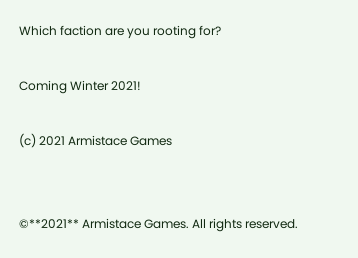Which faction are you rooting for?

Coming Winter 2021!

(c) 2021 Armistace Games


©**2021** Armistace Games. All rights reserved.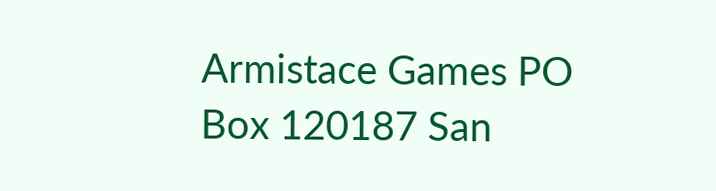Armistace Games PO Box 120187 San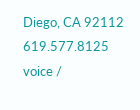Diego, CA 92112 619.577.8125 voice /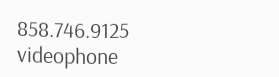858.746.9125 videophone